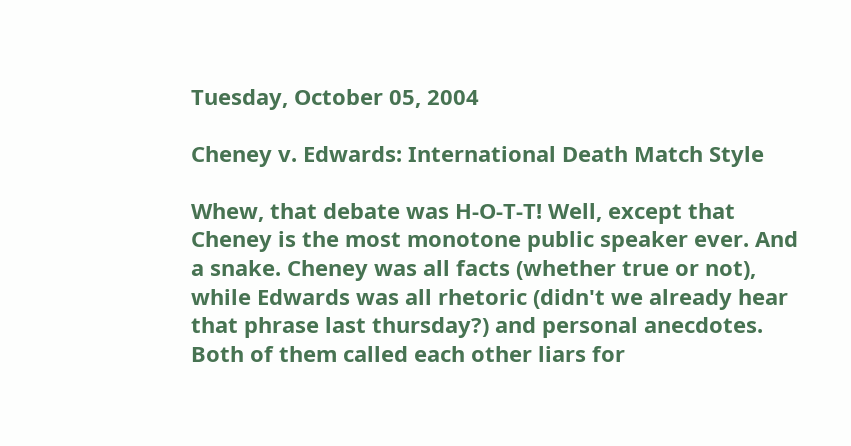Tuesday, October 05, 2004

Cheney v. Edwards: International Death Match Style

Whew, that debate was H-O-T-T! Well, except that Cheney is the most monotone public speaker ever. And a snake. Cheney was all facts (whether true or not), while Edwards was all rhetoric (didn't we already hear that phrase last thursday?) and personal anecdotes. Both of them called each other liars for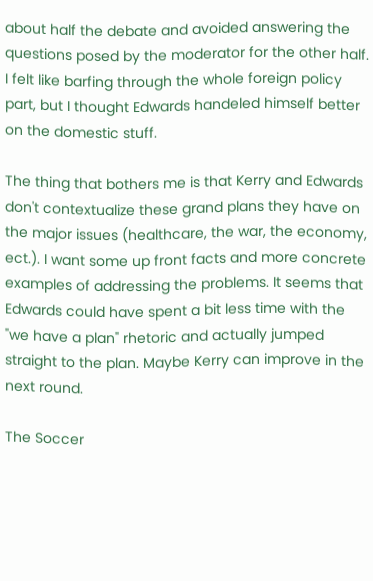about half the debate and avoided answering the questions posed by the moderator for the other half. I felt like barfing through the whole foreign policy part, but I thought Edwards handeled himself better on the domestic stuff.

The thing that bothers me is that Kerry and Edwards don't contextualize these grand plans they have on the major issues (healthcare, the war, the economy, ect.). I want some up front facts and more concrete examples of addressing the problems. It seems that Edwards could have spent a bit less time with the "we have a plan" rhetoric and actually jumped straight to the plan. Maybe Kerry can improve in the next round.

The Soccer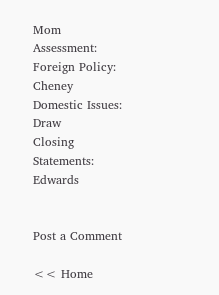Mom Assessment:
Foreign Policy: Cheney
Domestic Issues: Draw
Closing Statements: Edwards


Post a Comment

<< Home